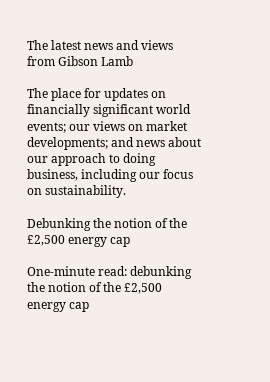The latest news and views from Gibson Lamb

The place for updates on financially significant world events; our views on market developments; and news about our approach to doing business, including our focus on sustainability.

Debunking the notion of the £2,500 energy cap

One-minute read: debunking the notion of the £2,500 energy cap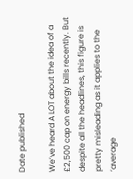Date published

We’ve heard A LOT about the idea of a £2,500 cap on energy bills recently. But despite all the headlines, this figure is pretty misleading as it applies to the ‘average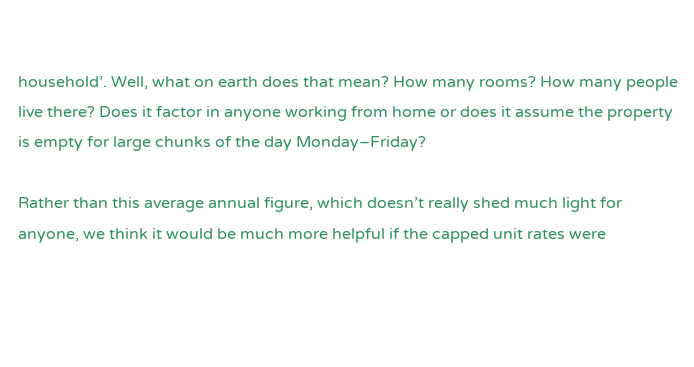household’. Well, what on earth does that mean? How many rooms? How many people live there? Does it factor in anyone working from home or does it assume the property is empty for large chunks of the day Monday–Friday?

Rather than this average annual figure, which doesn’t really shed much light for anyone, we think it would be much more helpful if the capped unit rates were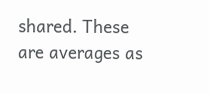shared. These are averages as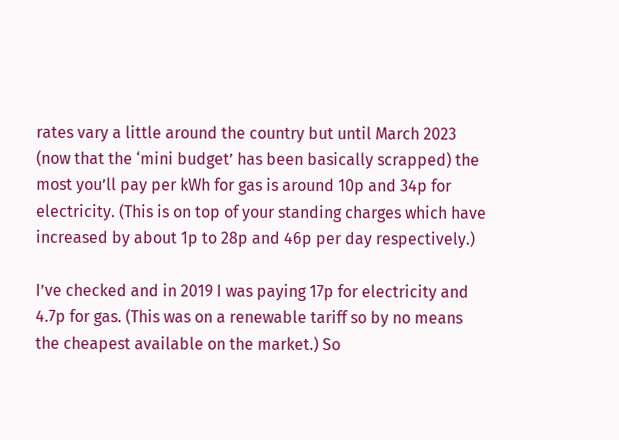rates vary a little around the country but until March 2023 (now that the ‘mini budget’ has been basically scrapped) the most you’ll pay per kWh for gas is around 10p and 34p for electricity. (This is on top of your standing charges which have increased by about 1p to 28p and 46p per day respectively.)

I’ve checked and in 2019 I was paying 17p for electricity and 4.7p for gas. (This was on a renewable tariff so by no means the cheapest available on the market.) So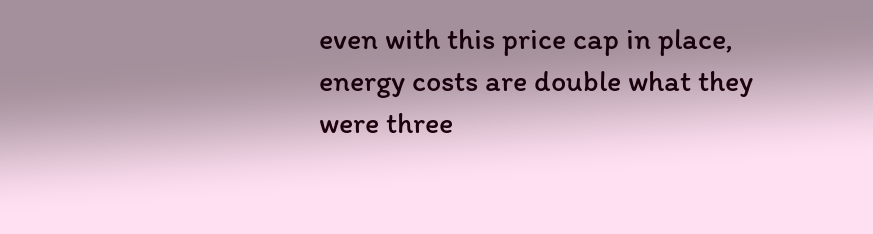even with this price cap in place, energy costs are double what they were three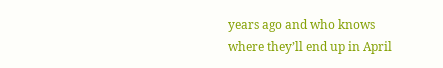years ago and who knows where they’ll end up in April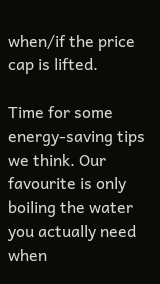when/if the price cap is lifted.

Time for some energy-saving tips we think. Our favourite is only boiling the water you actually need when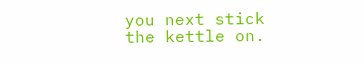you next stick the kettle on.